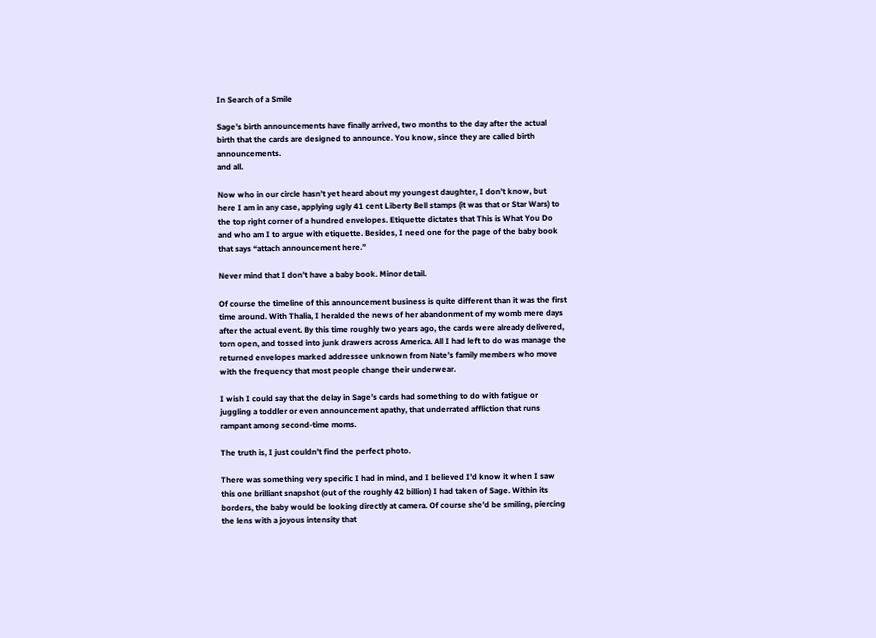In Search of a Smile

Sage’s birth announcements have finally arrived, two months to the day after the actual birth that the cards are designed to announce. You know, since they are called birth announcements.
and all.

Now who in our circle hasn’t yet heard about my youngest daughter, I don’t know, but here I am in any case, applying ugly 41 cent Liberty Bell stamps (it was that or Star Wars) to the top right corner of a hundred envelopes. Etiquette dictates that This is What You Do and who am I to argue with etiquette. Besides, I need one for the page of the baby book that says “attach announcement here.”

Never mind that I don’t have a baby book. Minor detail.

Of course the timeline of this announcement business is quite different than it was the first time around. With Thalia, I heralded the news of her abandonment of my womb mere days after the actual event. By this time roughly two years ago, the cards were already delivered, torn open, and tossed into junk drawers across America. All I had left to do was manage the returned envelopes marked addressee unknown from Nate’s family members who move with the frequency that most people change their underwear.

I wish I could say that the delay in Sage’s cards had something to do with fatigue or juggling a toddler or even announcement apathy, that underrated affliction that runs rampant among second-time moms.

The truth is, I just couldn’t find the perfect photo.

There was something very specific I had in mind, and I believed I’d know it when I saw this one brilliant snapshot (out of the roughly 42 billion) I had taken of Sage. Within its borders, the baby would be looking directly at camera. Of course she’d be smiling, piercing the lens with a joyous intensity that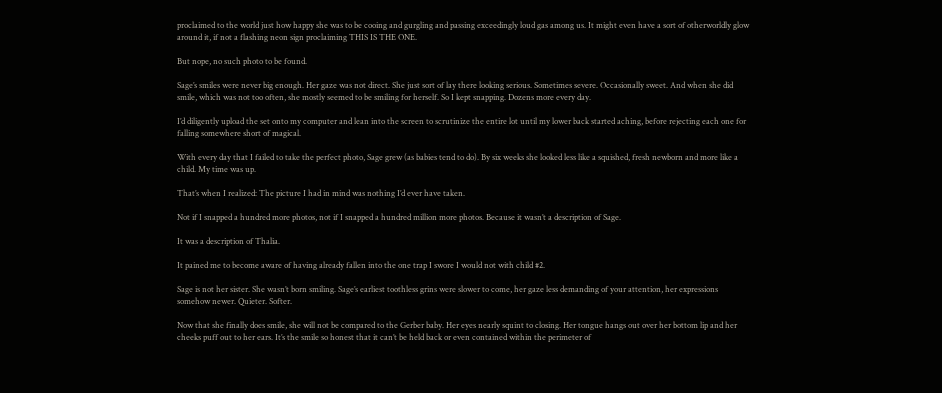proclaimed to the world just how happy she was to be cooing and gurgling and passing exceedingly loud gas among us. It might even have a sort of otherworldly glow around it, if not a flashing neon sign proclaiming THIS IS THE ONE.

But nope, no such photo to be found.

Sage’s smiles were never big enough. Her gaze was not direct. She just sort of lay there looking serious. Sometimes severe. Occasionally sweet. And when she did smile, which was not too often, she mostly seemed to be smiling for herself. So I kept snapping. Dozens more every day.

I’d diligently upload the set onto my computer and lean into the screen to scrutinize the entire lot until my lower back started aching, before rejecting each one for falling somewhere short of magical.

With every day that I failed to take the perfect photo, Sage grew (as babies tend to do). By six weeks she looked less like a squished, fresh newborn and more like a child. My time was up.

That’s when I realized: The picture I had in mind was nothing I’d ever have taken.

Not if I snapped a hundred more photos, not if I snapped a hundred million more photos. Because it wasn’t a description of Sage.

It was a description of Thalia.

It pained me to become aware of having already fallen into the one trap I swore I would not with child #2.

Sage is not her sister. She wasn’t born smiling. Sage’s earliest toothless grins were slower to come, her gaze less demanding of your attention, her expressions somehow newer. Quieter. Softer.

Now that she finally does smile, she will not be compared to the Gerber baby. Her eyes nearly squint to closing. Her tongue hangs out over her bottom lip and her cheeks puff out to her ears. It’s the smile so honest that it can’t be held back or even contained within the perimeter of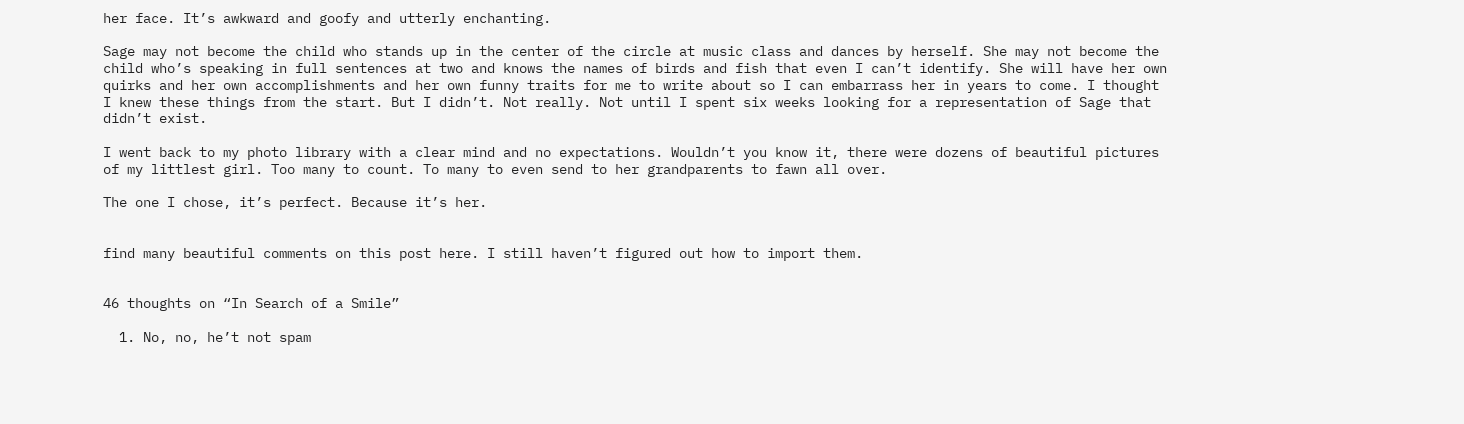her face. It’s awkward and goofy and utterly enchanting.

Sage may not become the child who stands up in the center of the circle at music class and dances by herself. She may not become the child who’s speaking in full sentences at two and knows the names of birds and fish that even I can’t identify. She will have her own quirks and her own accomplishments and her own funny traits for me to write about so I can embarrass her in years to come. I thought I knew these things from the start. But I didn’t. Not really. Not until I spent six weeks looking for a representation of Sage that didn’t exist.

I went back to my photo library with a clear mind and no expectations. Wouldn’t you know it, there were dozens of beautiful pictures of my littlest girl. Too many to count. To many to even send to her grandparents to fawn all over.

The one I chose, it’s perfect. Because it’s her.


find many beautiful comments on this post here. I still haven’t figured out how to import them.


46 thoughts on “In Search of a Smile”

  1. No, no, he’t not spam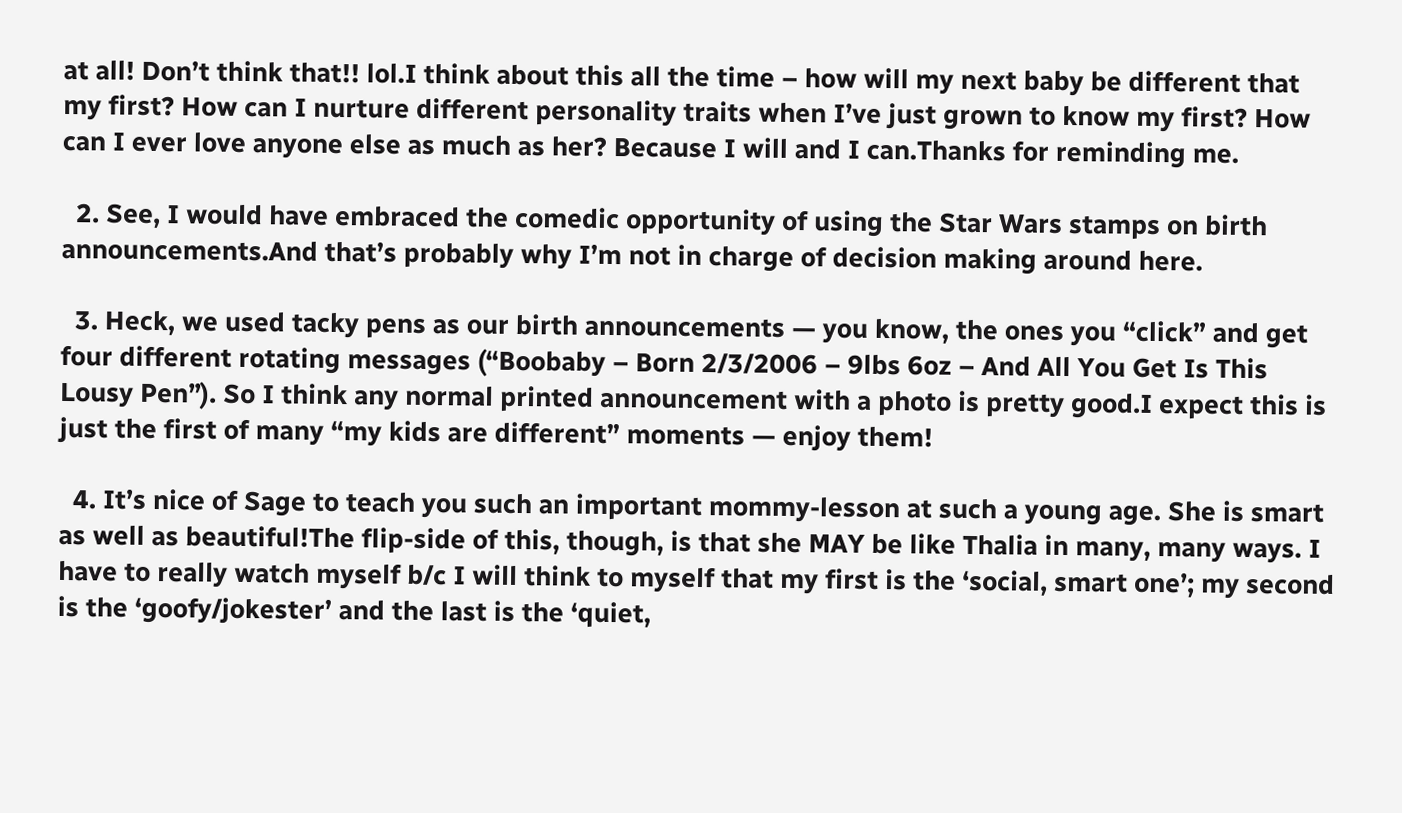at all! Don’t think that!! lol.I think about this all the time – how will my next baby be different that my first? How can I nurture different personality traits when I’ve just grown to know my first? How can I ever love anyone else as much as her? Because I will and I can.Thanks for reminding me.

  2. See, I would have embraced the comedic opportunity of using the Star Wars stamps on birth announcements.And that’s probably why I’m not in charge of decision making around here.

  3. Heck, we used tacky pens as our birth announcements — you know, the ones you “click” and get four different rotating messages (“Boobaby – Born 2/3/2006 – 9lbs 6oz – And All You Get Is This Lousy Pen”). So I think any normal printed announcement with a photo is pretty good.I expect this is just the first of many “my kids are different” moments — enjoy them!

  4. It’s nice of Sage to teach you such an important mommy-lesson at such a young age. She is smart as well as beautiful!The flip-side of this, though, is that she MAY be like Thalia in many, many ways. I have to really watch myself b/c I will think to myself that my first is the ‘social, smart one’; my second is the ‘goofy/jokester’ and the last is the ‘quiet,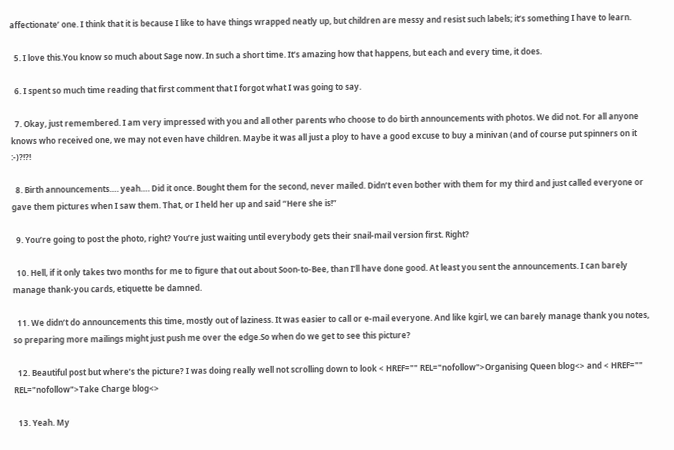affectionate’ one. I think that it is because I like to have things wrapped neatly up, but children are messy and resist such labels; it’s something I have to learn.

  5. I love this.You know so much about Sage now. In such a short time. It’s amazing how that happens, but each and every time, it does.

  6. I spent so much time reading that first comment that I forgot what I was going to say.

  7. Okay, just remembered. I am very impressed with you and all other parents who choose to do birth announcements with photos. We did not. For all anyone knows who received one, we may not even have children. Maybe it was all just a ploy to have a good excuse to buy a minivan (and of course put spinners on it :-)?!?!

  8. Birth announcements…. yeah…. Did it once. Bought them for the second, never mailed. Didn’t even bother with them for my third and just called everyone or gave them pictures when I saw them. That, or I held her up and said “Here she is!”

  9. You’re going to post the photo, right? You’re just waiting until everybody gets their snail-mail version first. Right?

  10. Hell, if it only takes two months for me to figure that out about Soon-to-Bee, than I’ll have done good. At least you sent the announcements. I can barely manage thank-you cards, etiquette be damned.

  11. We didn’t do announcements this time, mostly out of laziness. It was easier to call or e-mail everyone. And like kgirl, we can barely manage thank you notes, so preparing more mailings might just push me over the edge.So when do we get to see this picture?

  12. Beautiful post but where’s the picture? I was doing really well not scrolling down to look < HREF="" REL="nofollow">Organising Queen blog<> and < HREF="" REL="nofollow">Take Charge blog<>

  13. Yeah. My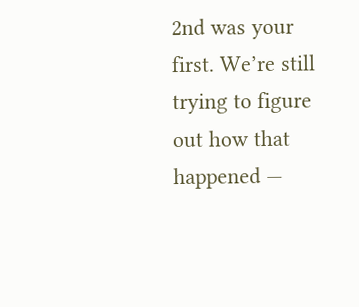2nd was your first. We’re still trying to figure out how that happened —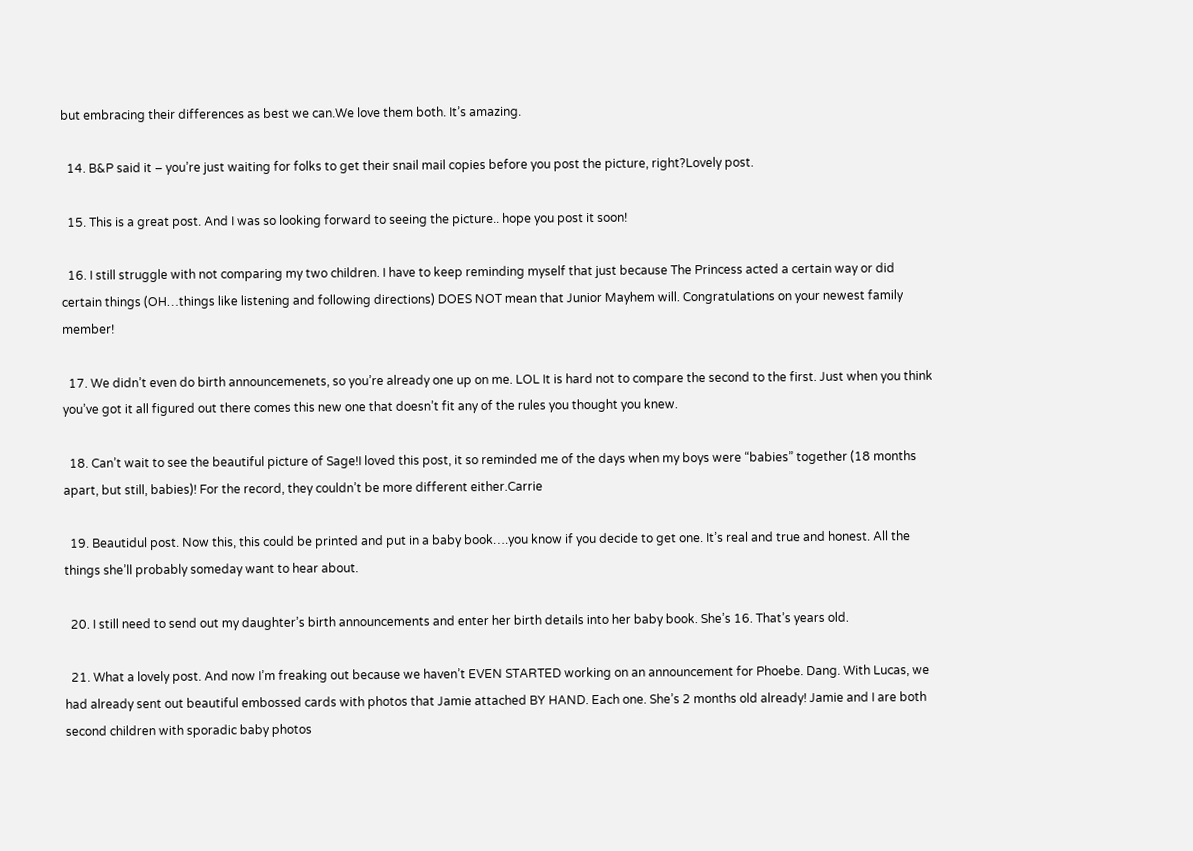but embracing their differences as best we can.We love them both. It’s amazing.

  14. B&P said it – you’re just waiting for folks to get their snail mail copies before you post the picture, right?Lovely post.

  15. This is a great post. And I was so looking forward to seeing the picture.. hope you post it soon!

  16. I still struggle with not comparing my two children. I have to keep reminding myself that just because The Princess acted a certain way or did certain things (OH…things like listening and following directions) DOES NOT mean that Junior Mayhem will. Congratulations on your newest family member!

  17. We didn’t even do birth announcemenets, so you’re already one up on me. LOL It is hard not to compare the second to the first. Just when you think you’ve got it all figured out there comes this new one that doesn’t fit any of the rules you thought you knew.

  18. Can’t wait to see the beautiful picture of Sage!I loved this post, it so reminded me of the days when my boys were “babies” together (18 months apart, but still, babies)! For the record, they couldn’t be more different either.Carrie

  19. Beautidul post. Now this, this could be printed and put in a baby book….you know if you decide to get one. It’s real and true and honest. All the things she’ll probably someday want to hear about.

  20. I still need to send out my daughter’s birth announcements and enter her birth details into her baby book. She’s 16. That’s years old.

  21. What a lovely post. And now I’m freaking out because we haven’t EVEN STARTED working on an announcement for Phoebe. Dang. With Lucas, we had already sent out beautiful embossed cards with photos that Jamie attached BY HAND. Each one. She’s 2 months old already! Jamie and I are both second children with sporadic baby photos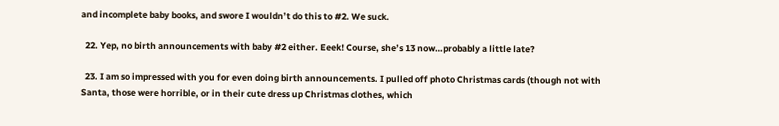and incomplete baby books, and swore I wouldn’t do this to #2. We suck.

  22. Yep, no birth announcements with baby #2 either. Eeek! Course, she’s 13 now…probably a little late?

  23. I am so impressed with you for even doing birth announcements. I pulled off photo Christmas cards (though not with Santa, those were horrible, or in their cute dress up Christmas clothes, which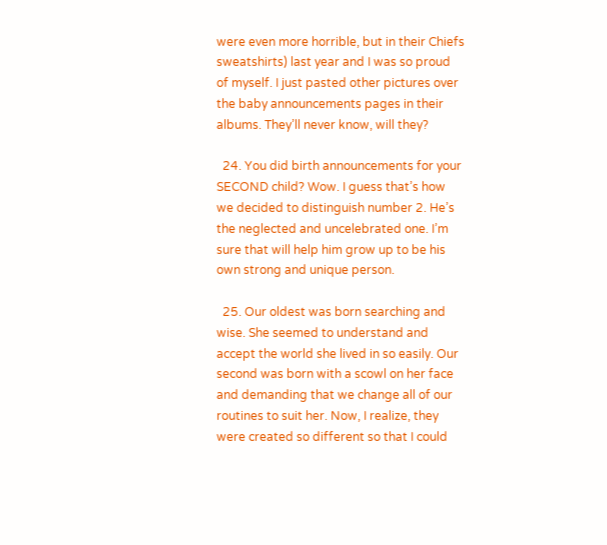were even more horrible, but in their Chiefs sweatshirts) last year and I was so proud of myself. I just pasted other pictures over the baby announcements pages in their albums. They’ll never know, will they?

  24. You did birth announcements for your SECOND child? Wow. I guess that’s how we decided to distinguish number 2. He’s the neglected and uncelebrated one. I’m sure that will help him grow up to be his own strong and unique person.

  25. Our oldest was born searching and wise. She seemed to understand and accept the world she lived in so easily. Our second was born with a scowl on her face and demanding that we change all of our routines to suit her. Now, I realize, they were created so different so that I could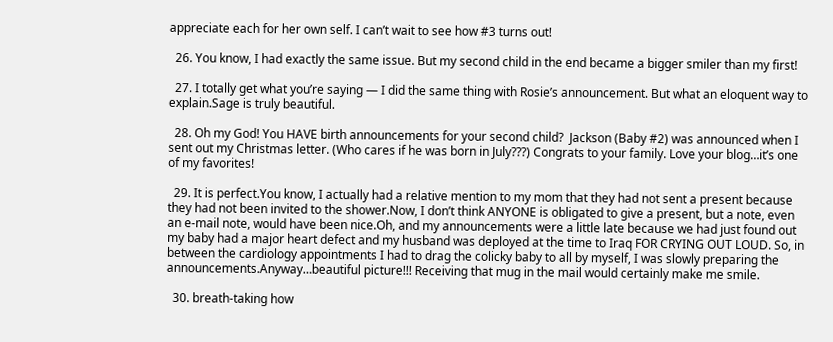appreciate each for her own self. I can’t wait to see how #3 turns out!

  26. You know, I had exactly the same issue. But my second child in the end became a bigger smiler than my first!

  27. I totally get what you’re saying — I did the same thing with Rosie’s announcement. But what an eloquent way to explain.Sage is truly beautiful.

  28. Oh my God! You HAVE birth announcements for your second child?  Jackson (Baby #2) was announced when I sent out my Christmas letter. (Who cares if he was born in July???) Congrats to your family. Love your blog…it’s one of my favorites!

  29. It is perfect.You know, I actually had a relative mention to my mom that they had not sent a present because they had not been invited to the shower.Now, I don’t think ANYONE is obligated to give a present, but a note, even an e-mail note, would have been nice.Oh, and my announcements were a little late because we had just found out my baby had a major heart defect and my husband was deployed at the time to Iraq FOR CRYING OUT LOUD. So, in between the cardiology appointments I had to drag the colicky baby to all by myself, I was slowly preparing the announcements.Anyway…beautiful picture!!! Receiving that mug in the mail would certainly make me smile.

  30. breath-taking how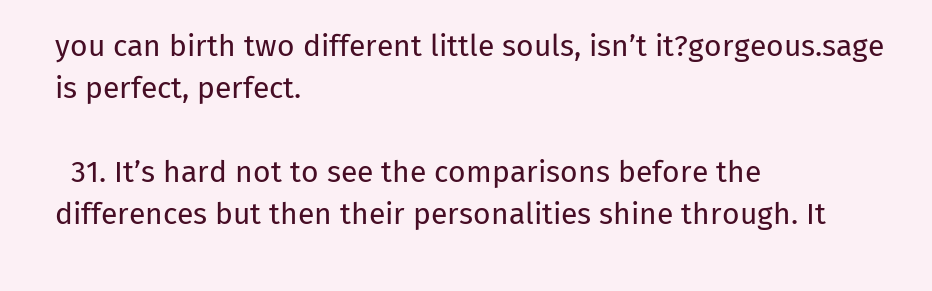you can birth two different little souls, isn’t it?gorgeous.sage is perfect, perfect.

  31. It’s hard not to see the comparisons before the differences but then their personalities shine through. It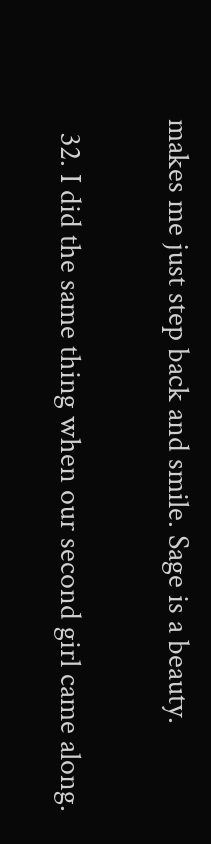makes me just step back and smile. Sage is a beauty.

  32. I did the same thing when our second girl came along.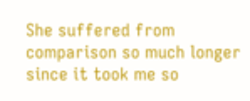She suffered from comparison so much longer since it took me so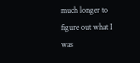much longer to figure out what I was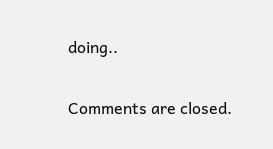doing..

Comments are closed.